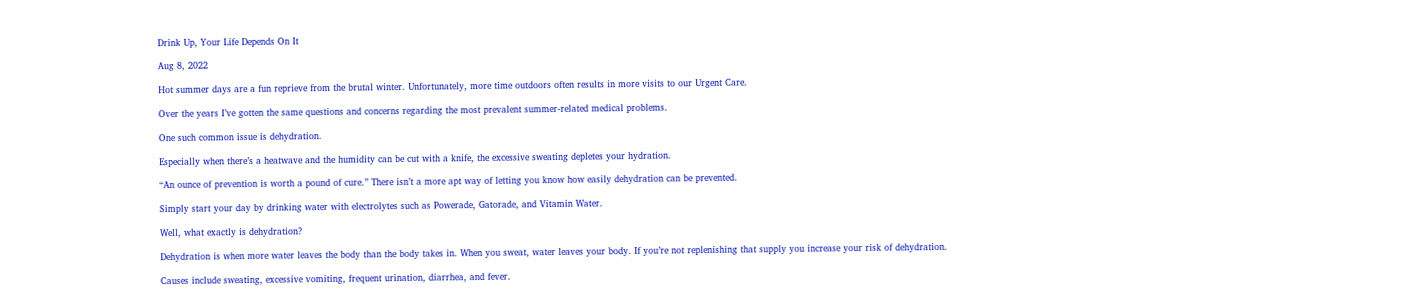Drink Up, Your Life Depends On It

Aug 8, 2022

Hot summer days are a fun reprieve from the brutal winter. Unfortunately, more time outdoors often results in more visits to our Urgent Care.

Over the years I’ve gotten the same questions and concerns regarding the most prevalent summer-related medical problems.

One such common issue is dehydration.

Especially when there’s a heatwave and the humidity can be cut with a knife, the excessive sweating depletes your hydration.

“An ounce of prevention is worth a pound of cure.” There isn’t a more apt way of letting you know how easily dehydration can be prevented.

Simply start your day by drinking water with electrolytes such as Powerade, Gatorade, and Vitamin Water.

Well, what exactly is dehydration?

Dehydration is when more water leaves the body than the body takes in. When you sweat, water leaves your body. If you’re not replenishing that supply you increase your risk of dehydration.

Causes include sweating, excessive vomiting, frequent urination, diarrhea, and fever.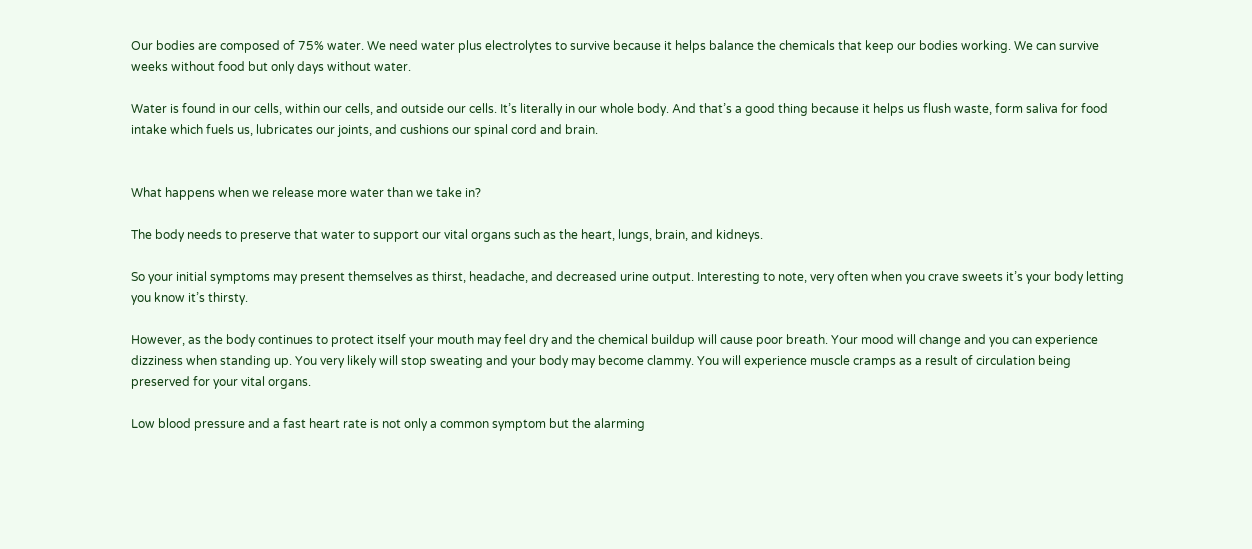Our bodies are composed of 75% water. We need water plus electrolytes to survive because it helps balance the chemicals that keep our bodies working. We can survive weeks without food but only days without water.

Water is found in our cells, within our cells, and outside our cells. It’s literally in our whole body. And that’s a good thing because it helps us flush waste, form saliva for food intake which fuels us, lubricates our joints, and cushions our spinal cord and brain.


What happens when we release more water than we take in?

The body needs to preserve that water to support our vital organs such as the heart, lungs, brain, and kidneys.

So your initial symptoms may present themselves as thirst, headache, and decreased urine output. Interesting to note, very often when you crave sweets it’s your body letting you know it’s thirsty.

However, as the body continues to protect itself your mouth may feel dry and the chemical buildup will cause poor breath. Your mood will change and you can experience dizziness when standing up. You very likely will stop sweating and your body may become clammy. You will experience muscle cramps as a result of circulation being preserved for your vital organs.

Low blood pressure and a fast heart rate is not only a common symptom but the alarming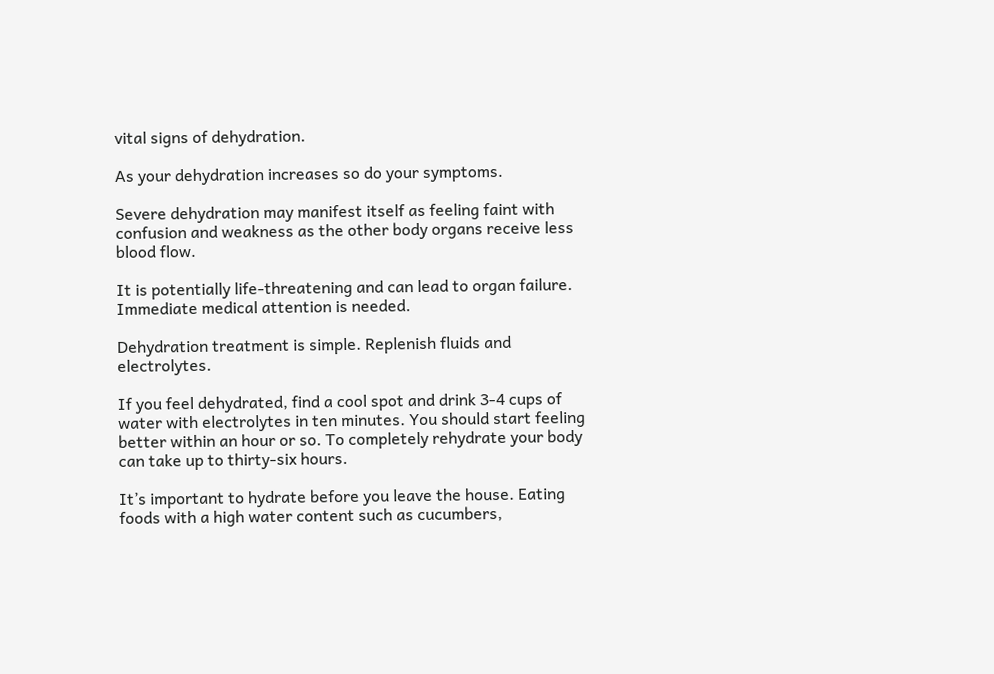vital signs of dehydration.

As your dehydration increases so do your symptoms.

Severe dehydration may manifest itself as feeling faint with confusion and weakness as the other body organs receive less blood flow.

It is potentially life-threatening and can lead to organ failure. Immediate medical attention is needed.

Dehydration treatment is simple. Replenish fluids and electrolytes.

If you feel dehydrated, find a cool spot and drink 3-4 cups of water with electrolytes in ten minutes. You should start feeling better within an hour or so. To completely rehydrate your body can take up to thirty-six hours.

It’s important to hydrate before you leave the house. Eating foods with a high water content such as cucumbers,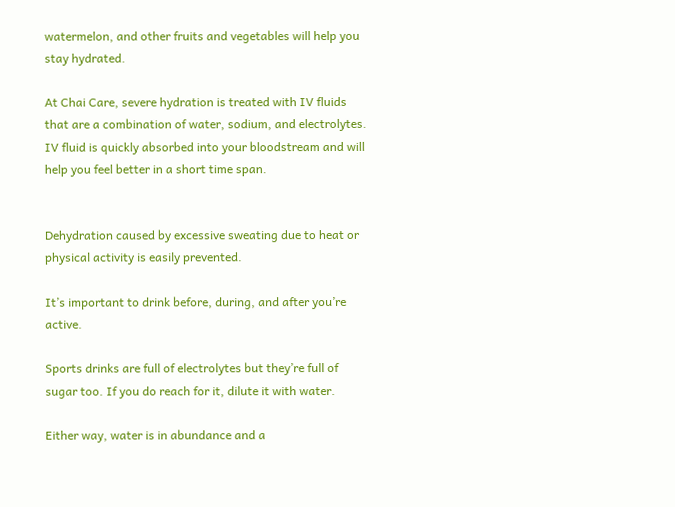watermelon, and other fruits and vegetables will help you stay hydrated.

At Chai Care, severe hydration is treated with IV fluids that are a combination of water, sodium, and electrolytes. IV fluid is quickly absorbed into your bloodstream and will help you feel better in a short time span.


Dehydration caused by excessive sweating due to heat or physical activity is easily prevented.

It’s important to drink before, during, and after you’re active.

Sports drinks are full of electrolytes but they’re full of sugar too. If you do reach for it, dilute it with water.

Either way, water is in abundance and a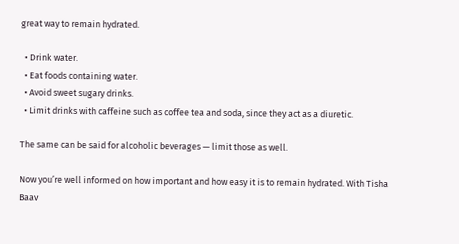great way to remain hydrated.

  • Drink water.
  • Eat foods containing water.
  • Avoid sweet sugary drinks.
  • Limit drinks with caffeine such as coffee tea and soda, since they act as a diuretic.

The same can be said for alcoholic beverages — limit those as well.

Now you’re well informed on how important and how easy it is to remain hydrated. With Tisha Baav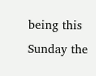being this Sunday the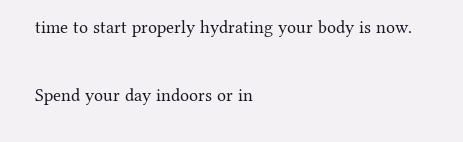time to start properly hydrating your body is now.

Spend your day indoors or in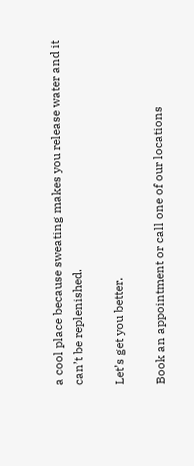a cool place because sweating makes you release water and it can’t be replenished.

Let’s get you better.

Book an appointment or call one of our locations